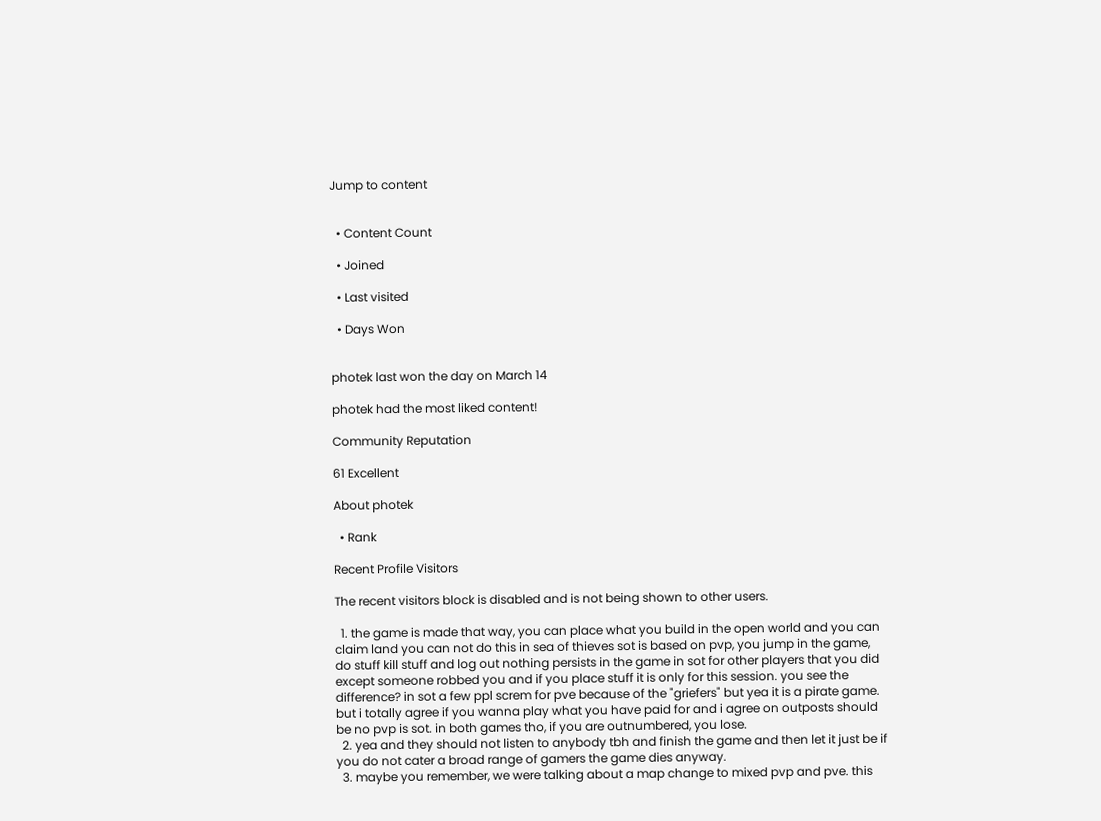Jump to content


  • Content Count

  • Joined

  • Last visited

  • Days Won


photek last won the day on March 14

photek had the most liked content!

Community Reputation

61 Excellent

About photek

  • Rank

Recent Profile Visitors

The recent visitors block is disabled and is not being shown to other users.

  1. the game is made that way, you can place what you build in the open world and you can claim land you can not do this in sea of thieves sot is based on pvp, you jump in the game, do stuff kill stuff and log out nothing persists in the game in sot for other players that you did except someone robbed you and if you place stuff it is only for this session. you see the difference? in sot a few ppl screm for pve because of the "griefers" but yea it is a pirate game. but i totally agree if you wanna play what you have paid for and i agree on outposts should be no pvp is sot. in both games tho, if you are outnumbered, you lose.
  2. yea and they should not listen to anybody tbh and finish the game and then let it just be if you do not cater a broad range of gamers the game dies anyway.
  3. maybe you remember, we were talking about a map change to mixed pvp and pve. this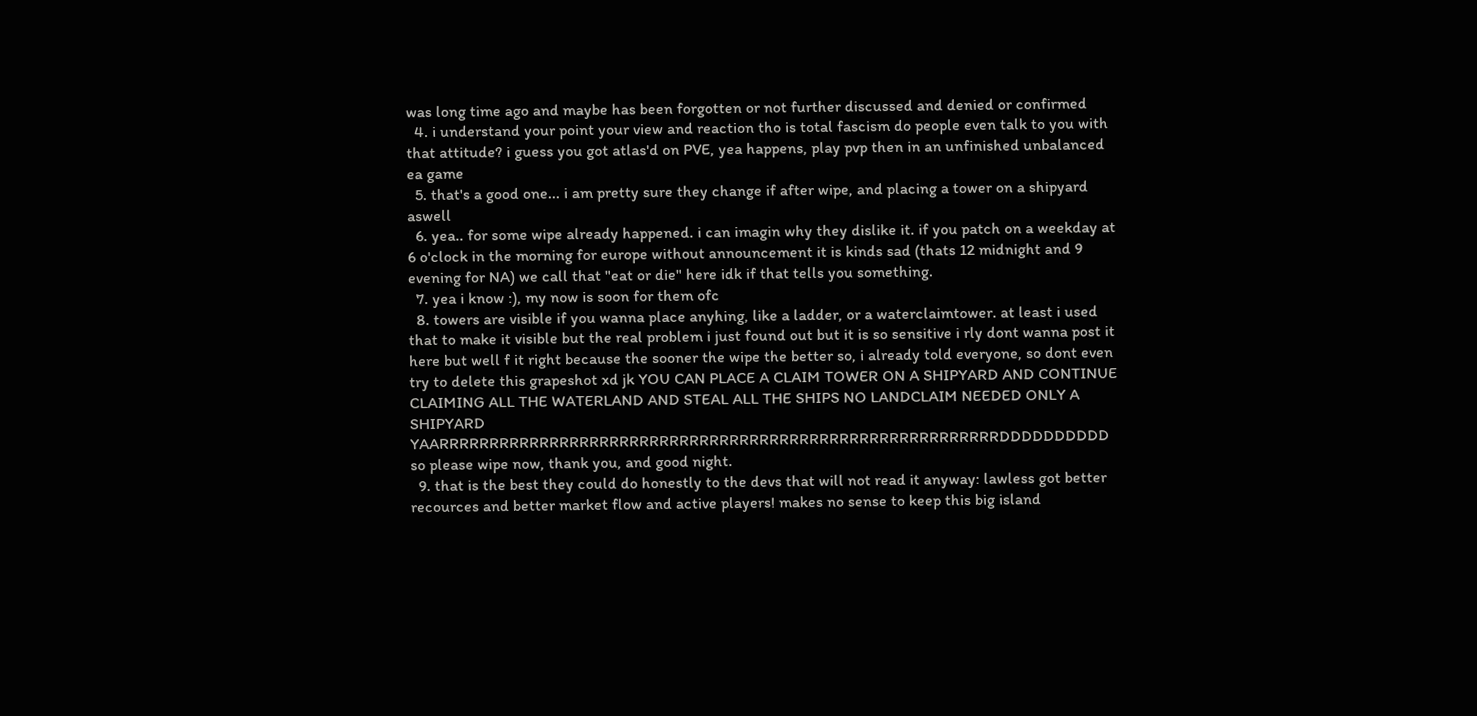was long time ago and maybe has been forgotten or not further discussed and denied or confirmed
  4. i understand your point your view and reaction tho is total fascism do people even talk to you with that attitude? i guess you got atlas'd on PVE, yea happens, play pvp then in an unfinished unbalanced ea game
  5. that's a good one... i am pretty sure they change if after wipe, and placing a tower on a shipyard aswell
  6. yea.. for some wipe already happened. i can imagin why they dislike it. if you patch on a weekday at 6 o'clock in the morning for europe without announcement it is kinds sad (thats 12 midnight and 9 evening for NA) we call that "eat or die" here idk if that tells you something.
  7. yea i know :), my now is soon for them ofc
  8. towers are visible if you wanna place anyhing, like a ladder, or a waterclaimtower. at least i used that to make it visible but the real problem i just found out but it is so sensitive i rly dont wanna post it here but well f it right because the sooner the wipe the better so, i already told everyone, so dont even try to delete this grapeshot xd jk YOU CAN PLACE A CLAIM TOWER ON A SHIPYARD AND CONTINUE CLAIMING ALL THE WATERLAND AND STEAL ALL THE SHIPS NO LANDCLAIM NEEDED ONLY A SHIPYARD YAARRRRRRRRRRRRRRRRRRRRRRRRRRRRRRRRRRRRRRRRRRRRRRRRRRRRRRRRDDDDDDDDDD so please wipe now, thank you, and good night.
  9. that is the best they could do honestly to the devs that will not read it anyway: lawless got better recources and better market flow and active players! makes no sense to keep this big island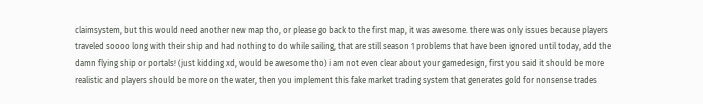claimsystem, but this would need another new map tho, or please go back to the first map, it was awesome. there was only issues because players traveled soooo long with their ship and had nothing to do while sailing, that are still season 1 problems that have been ignored until today, add the damn flying ship or portals! (just kidding xd, would be awesome tho) i am not even clear about your gamedesign, first you said it should be more realistic and players should be more on the water, then you implement this fake market trading system that generates gold for nonsense trades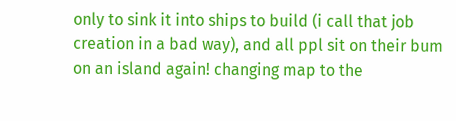only to sink it into ships to build (i call that job creation in a bad way), and all ppl sit on their bum on an island again! changing map to the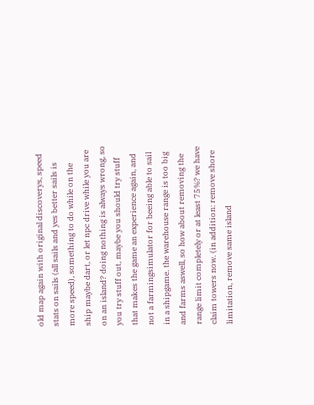old map again with original discoverys, speed stats on sails (all sails and yes better sails is more speed), something to do while on the ship maybe dart, or let npc drive while you are on an island? doing nothing is always wrong, so you try stuff out, maybe you should try stuff that makes the game an experience again, and not a farmingsimulator for beeing able to sail in a shipgame. the warehouse range is too big and farms aswell, so how about removing the range limit completely or at least 75%? we have claim towers now. (in addition: remove shore limitation, remove same island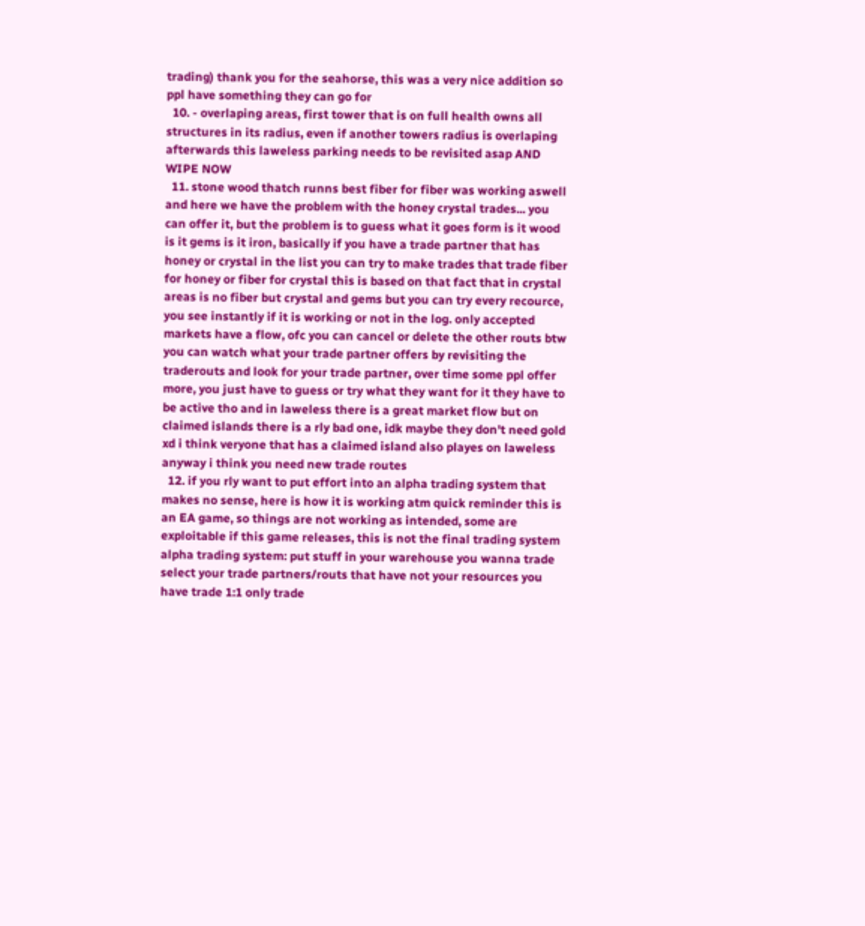trading) thank you for the seahorse, this was a very nice addition so ppl have something they can go for
  10. - overlaping areas, first tower that is on full health owns all structures in its radius, even if another towers radius is overlaping afterwards this laweless parking needs to be revisited asap AND WIPE NOW
  11. stone wood thatch runns best fiber for fiber was working aswell and here we have the problem with the honey crystal trades... you can offer it, but the problem is to guess what it goes form is it wood is it gems is it iron, basically if you have a trade partner that has honey or crystal in the list you can try to make trades that trade fiber for honey or fiber for crystal this is based on that fact that in crystal areas is no fiber but crystal and gems but you can try every recource, you see instantly if it is working or not in the log. only accepted markets have a flow, ofc you can cancel or delete the other routs btw you can watch what your trade partner offers by revisiting the traderouts and look for your trade partner, over time some ppl offer more, you just have to guess or try what they want for it they have to be active tho and in laweless there is a great market flow but on claimed islands there is a rly bad one, idk maybe they don't need gold xd i think veryone that has a claimed island also playes on laweless anyway i think you need new trade routes
  12. if you rly want to put effort into an alpha trading system that makes no sense, here is how it is working atm quick reminder this is an EA game, so things are not working as intended, some are exploitable if this game releases, this is not the final trading system alpha trading system: put stuff in your warehouse you wanna trade select your trade partners/routs that have not your resources you have trade 1:1 only trade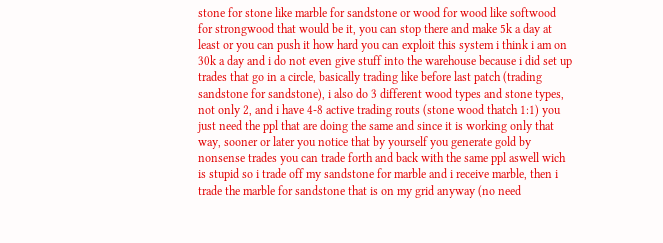stone for stone like marble for sandstone or wood for wood like softwood for strongwood that would be it, you can stop there and make 5k a day at least or you can push it how hard you can exploit this system i think i am on 30k a day and i do not even give stuff into the warehouse because i did set up trades that go in a circle, basically trading like before last patch (trading sandstone for sandstone), i also do 3 different wood types and stone types, not only 2, and i have 4-8 active trading routs (stone wood thatch 1:1) you just need the ppl that are doing the same and since it is working only that way, sooner or later you notice that by yourself you generate gold by nonsense trades you can trade forth and back with the same ppl aswell wich is stupid so i trade off my sandstone for marble and i receive marble, then i trade the marble for sandstone that is on my grid anyway (no need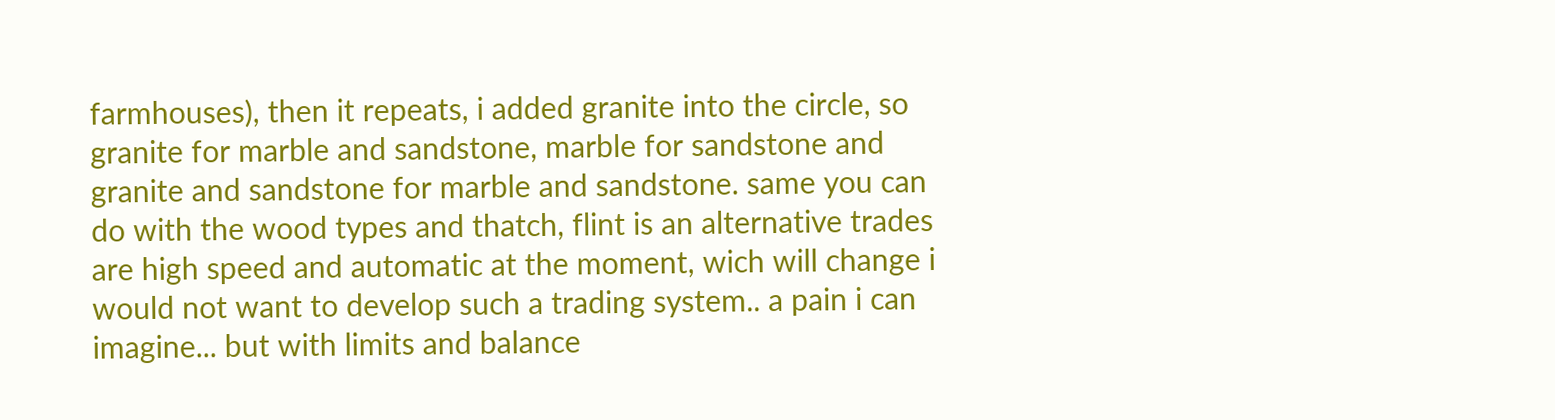farmhouses), then it repeats, i added granite into the circle, so granite for marble and sandstone, marble for sandstone and granite and sandstone for marble and sandstone. same you can do with the wood types and thatch, flint is an alternative trades are high speed and automatic at the moment, wich will change i would not want to develop such a trading system.. a pain i can imagine... but with limits and balance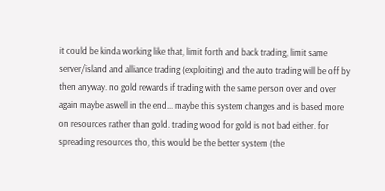it could be kinda working like that, limit forth and back trading, limit same server/island and alliance trading (exploiting) and the auto trading will be off by then anyway. no gold rewards if trading with the same person over and over again maybe aswell in the end... maybe this system changes and is based more on resources rather than gold. trading wood for gold is not bad either. for spreading resources tho, this would be the better system (the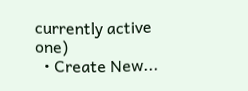currently active one)
  • Create New...